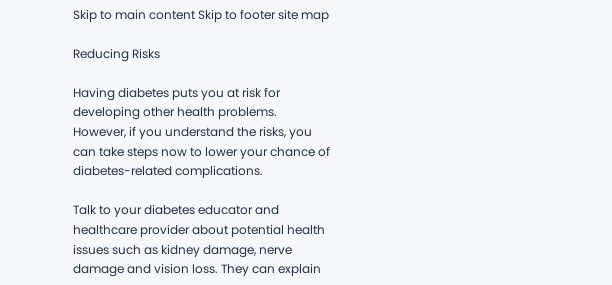Skip to main content Skip to footer site map

Reducing Risks

Having diabetes puts you at risk for developing other health problems. However, if you understand the risks, you can take steps now to lower your chance of diabetes-related complications.

Talk to your diabetes educator and healthcare provider about potential health issues such as kidney damage, nerve damage and vision loss. They can explain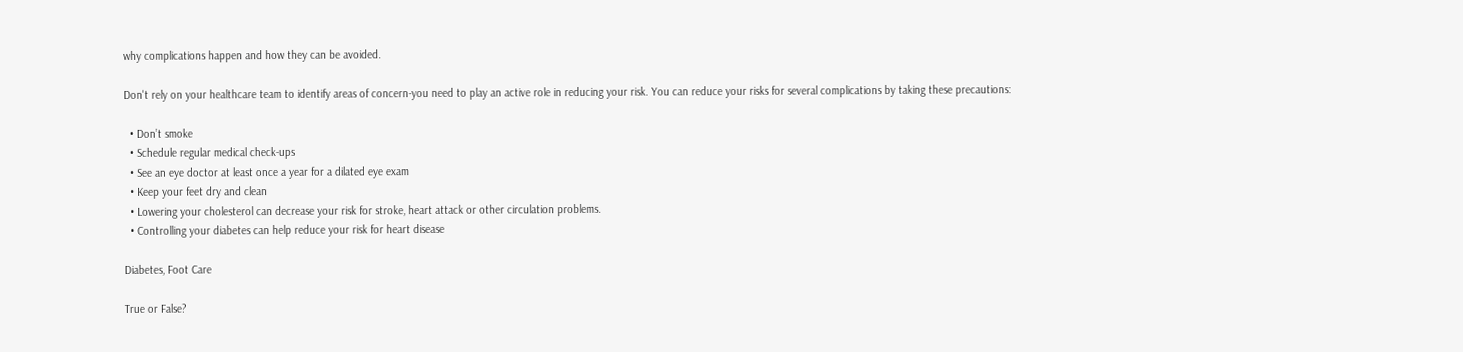why complications happen and how they can be avoided.

Don't rely on your healthcare team to identify areas of concern-you need to play an active role in reducing your risk. You can reduce your risks for several complications by taking these precautions:

  • Don’t smoke
  • Schedule regular medical check-ups
  • See an eye doctor at least once a year for a dilated eye exam
  • Keep your feet dry and clean
  • Lowering your cholesterol can decrease your risk for stroke, heart attack or other circulation problems.
  • Controlling your diabetes can help reduce your risk for heart disease

Diabetes, Foot Care

True or False?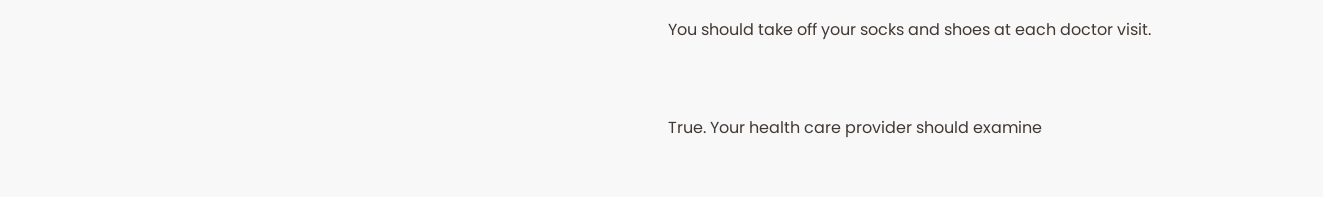You should take off your socks and shoes at each doctor visit.


True. Your health care provider should examine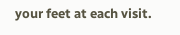your feet at each visit.